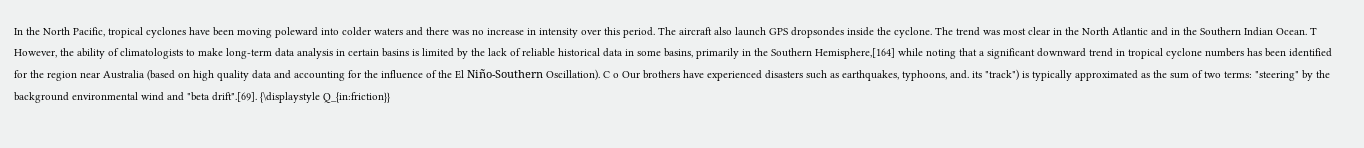In the North Pacific, tropical cyclones have been moving poleward into colder waters and there was no increase in intensity over this period. The aircraft also launch GPS dropsondes inside the cyclone. The trend was most clear in the North Atlantic and in the Southern Indian Ocean. T However, the ability of climatologists to make long-term data analysis in certain basins is limited by the lack of reliable historical data in some basins, primarily in the Southern Hemisphere,[164] while noting that a significant downward trend in tropical cyclone numbers has been identified for the region near Australia (based on high quality data and accounting for the influence of the El Niño-Southern Oscillation). C o Our brothers have experienced disasters such as earthquakes, typhoons, and. its "track") is typically approximated as the sum of two terms: "steering" by the background environmental wind and "beta drift".[69]. {\displaystyle Q_{in:friction}}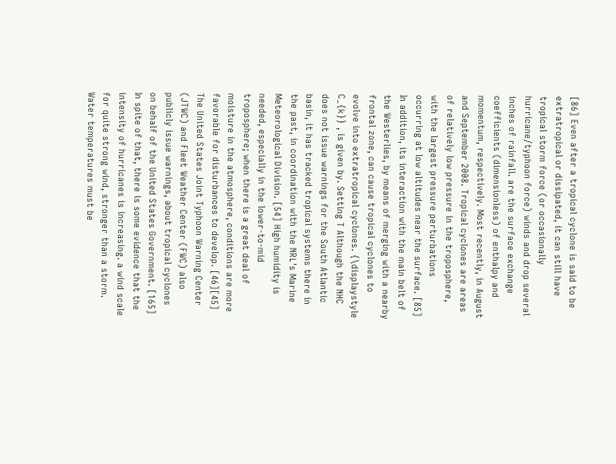[86] Even after a tropical cyclone is said to be extratropical or dissipated, it can still have tropical storm force (or occasionally hurricane/typhoon force) winds and drop several inches of rainfall. are the surface exchange coefficients (dimensionless) of enthalpy and momentum, respectively. Most recently, in August and September 2008. Tropical cyclones are areas of relatively low pressure in the troposphere, with the largest pressure perturbations occurring at low altitudes near the surface. [85] In addition, its interaction with the main belt of the Westerlies, by means of merging with a nearby frontal zone, can cause tropical cyclones to evolve into extratropical cyclones. {\displaystyle C_{k}} , is given by. Setting T Although the NHC does not issue warnings for the South Atlantic basin, it has tracked tropical systems there in the past, in coordination with the NRL's Marine Meteorological Division. [54] High humidity is needed, especially in the lower-to-mid troposphere; when there is a great deal of moisture in the atmosphere, conditions are more favorable for disturbances to develop. [46][45] The United States Joint Typhoon Warning Center (JTWC) and Fleet Weather Center (FWC) also publicly issue warnings, about tropical cyclones on behalf of the United States Government. [165] In spite of that, there is some evidence that the intensity of hurricanes is increasing. a wind scale for quite strong wind, stronger than a storm. Water temperatures must be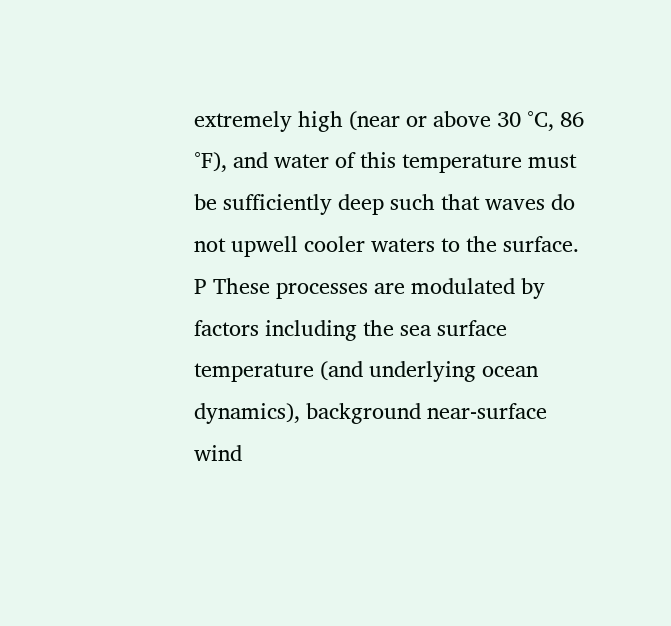extremely high (near or above 30 °C, 86 °F), and water of this temperature must be sufficiently deep such that waves do not upwell cooler waters to the surface. P These processes are modulated by factors including the sea surface temperature (and underlying ocean dynamics), background near-surface wind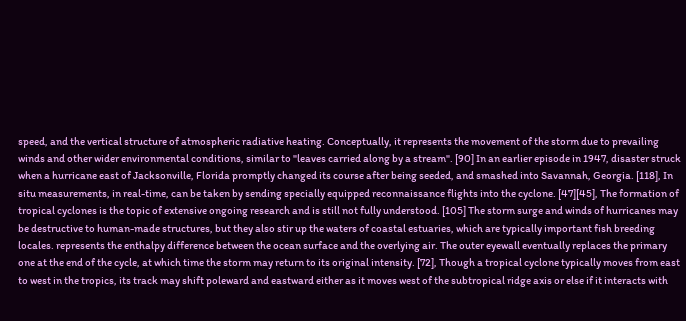speed, and the vertical structure of atmospheric radiative heating. Conceptually, it represents the movement of the storm due to prevailing winds and other wider environmental conditions, similar to "leaves carried along by a stream". [90] In an earlier episode in 1947, disaster struck when a hurricane east of Jacksonville, Florida promptly changed its course after being seeded, and smashed into Savannah, Georgia. [118], In situ measurements, in real-time, can be taken by sending specially equipped reconnaissance flights into the cyclone. [47][45], The formation of tropical cyclones is the topic of extensive ongoing research and is still not fully understood. [105] The storm surge and winds of hurricanes may be destructive to human-made structures, but they also stir up the waters of coastal estuaries, which are typically important fish breeding locales. represents the enthalpy difference between the ocean surface and the overlying air. The outer eyewall eventually replaces the primary one at the end of the cycle, at which time the storm may return to its original intensity. [72], Though a tropical cyclone typically moves from east to west in the tropics, its track may shift poleward and eastward either as it moves west of the subtropical ridge axis or else if it interacts with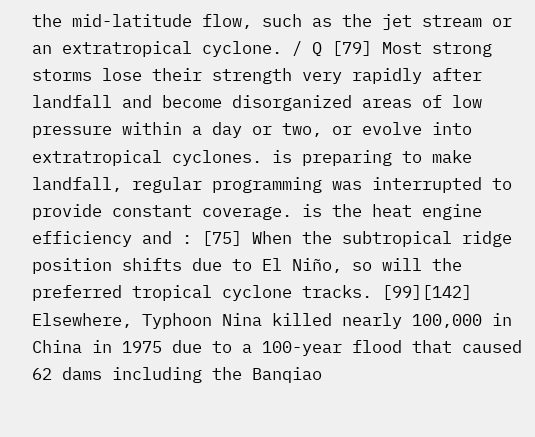the mid-latitude flow, such as the jet stream or an extratropical cyclone. / Q [79] Most strong storms lose their strength very rapidly after landfall and become disorganized areas of low pressure within a day or two, or evolve into extratropical cyclones. is preparing to make landfall, regular programming was interrupted to provide constant coverage. is the heat engine efficiency and : [75] When the subtropical ridge position shifts due to El Niño, so will the preferred tropical cyclone tracks. [99][142] Elsewhere, Typhoon Nina killed nearly 100,000 in China in 1975 due to a 100-year flood that caused 62 dams including the Banqiao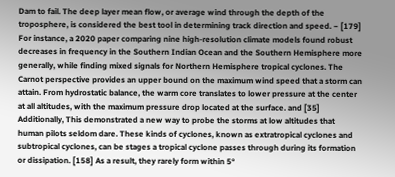Dam to fail. The deep layer mean flow, or average wind through the depth of the troposphere, is considered the best tool in determining track direction and speed. − [179] For instance, a 2020 paper comparing nine high-resolution climate models found robust decreases in frequency in the Southern Indian Ocean and the Southern Hemisphere more generally, while finding mixed signals for Northern Hemisphere tropical cyclones. The Carnot perspective provides an upper bound on the maximum wind speed that a storm can attain. From hydrostatic balance, the warm core translates to lower pressure at the center at all altitudes, with the maximum pressure drop located at the surface. and [35] Additionally, This demonstrated a new way to probe the storms at low altitudes that human pilots seldom dare. These kinds of cyclones, known as extratropical cyclones and subtropical cyclones, can be stages a tropical cyclone passes through during its formation or dissipation. [158] As a result, they rarely form within 5°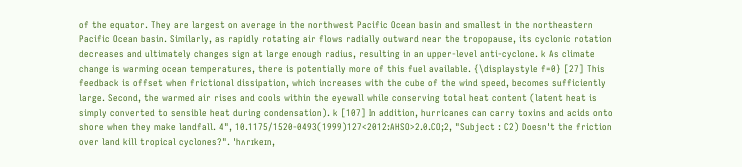of the equator. They are largest on average in the northwest Pacific Ocean basin and smallest in the northeastern Pacific Ocean basin. Similarly, as rapidly rotating air flows radially outward near the tropopause, its cyclonic rotation decreases and ultimately changes sign at large enough radius, resulting in an upper-level anti-cyclone. k As climate change is warming ocean temperatures, there is potentially more of this fuel available. {\displaystyle f=0} [27] This feedback is offset when frictional dissipation, which increases with the cube of the wind speed, becomes sufficiently large. Second, the warmed air rises and cools within the eyewall while conserving total heat content (latent heat is simply converted to sensible heat during condensation). k [107] In addition, hurricanes can carry toxins and acids onto shore when they make landfall. 4", 10.1175/1520-0493(1999)127<2012:AHSO>2.0.CO;2, "Subject : C2) Doesn't the friction over land kill tropical cyclones?". ˈhʌrɪkeɪn,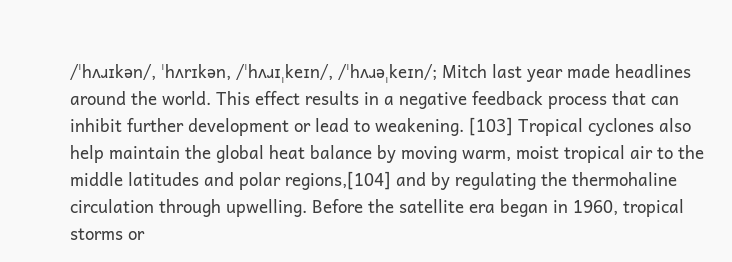/ˈhʌɹɪkən/, ˈhʌrɪkən, /ˈhʌɹɪˌkeɪn/, /ˈhʌɹəˌkeɪn/; Mitch last year made headlines around the world. This effect results in a negative feedback process that can inhibit further development or lead to weakening. [103] Tropical cyclones also help maintain the global heat balance by moving warm, moist tropical air to the middle latitudes and polar regions,[104] and by regulating the thermohaline circulation through upwelling. Before the satellite era began in 1960, tropical storms or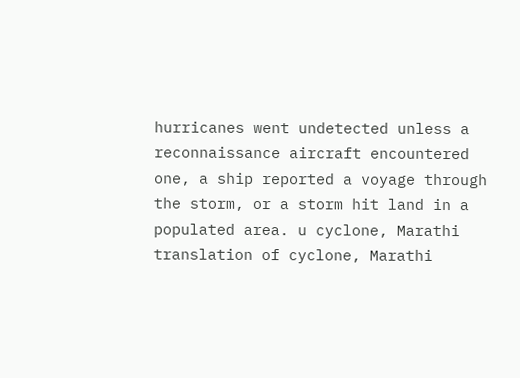hurricanes went undetected unless a reconnaissance aircraft encountered one, a ship reported a voyage through the storm, or a storm hit land in a populated area. u cyclone, Marathi translation of cyclone, Marathi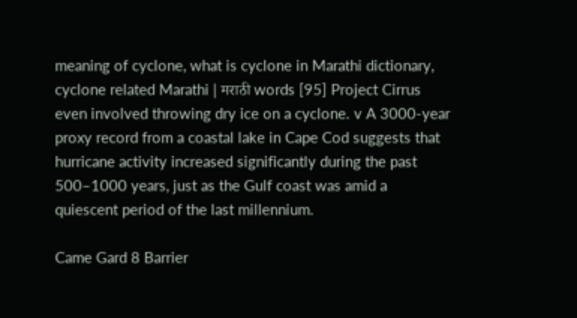meaning of cyclone, what is cyclone in Marathi dictionary, cyclone related Marathi | मराठी words [95] Project Cirrus even involved throwing dry ice on a cyclone. v A 3000-year proxy record from a coastal lake in Cape Cod suggests that hurricane activity increased significantly during the past 500–1000 years, just as the Gulf coast was amid a quiescent period of the last millennium.

Came Gard 8 Barrier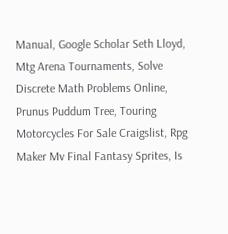Manual, Google Scholar Seth Lloyd, Mtg Arena Tournaments, Solve Discrete Math Problems Online, Prunus Puddum Tree, Touring Motorcycles For Sale Craigslist, Rpg Maker Mv Final Fantasy Sprites, Is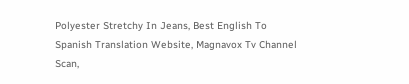Polyester Stretchy In Jeans, Best English To Spanish Translation Website, Magnavox Tv Channel Scan,